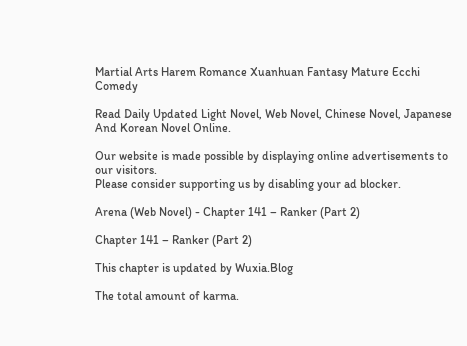Martial Arts Harem Romance Xuanhuan Fantasy Mature Ecchi Comedy

Read Daily Updated Light Novel, Web Novel, Chinese Novel, Japanese And Korean Novel Online.

Our website is made possible by displaying online advertisements to our visitors.
Please consider supporting us by disabling your ad blocker.

Arena (Web Novel) - Chapter 141 – Ranker (Part 2)

Chapter 141 – Ranker (Part 2)

This chapter is updated by Wuxia.Blog

The total amount of karma.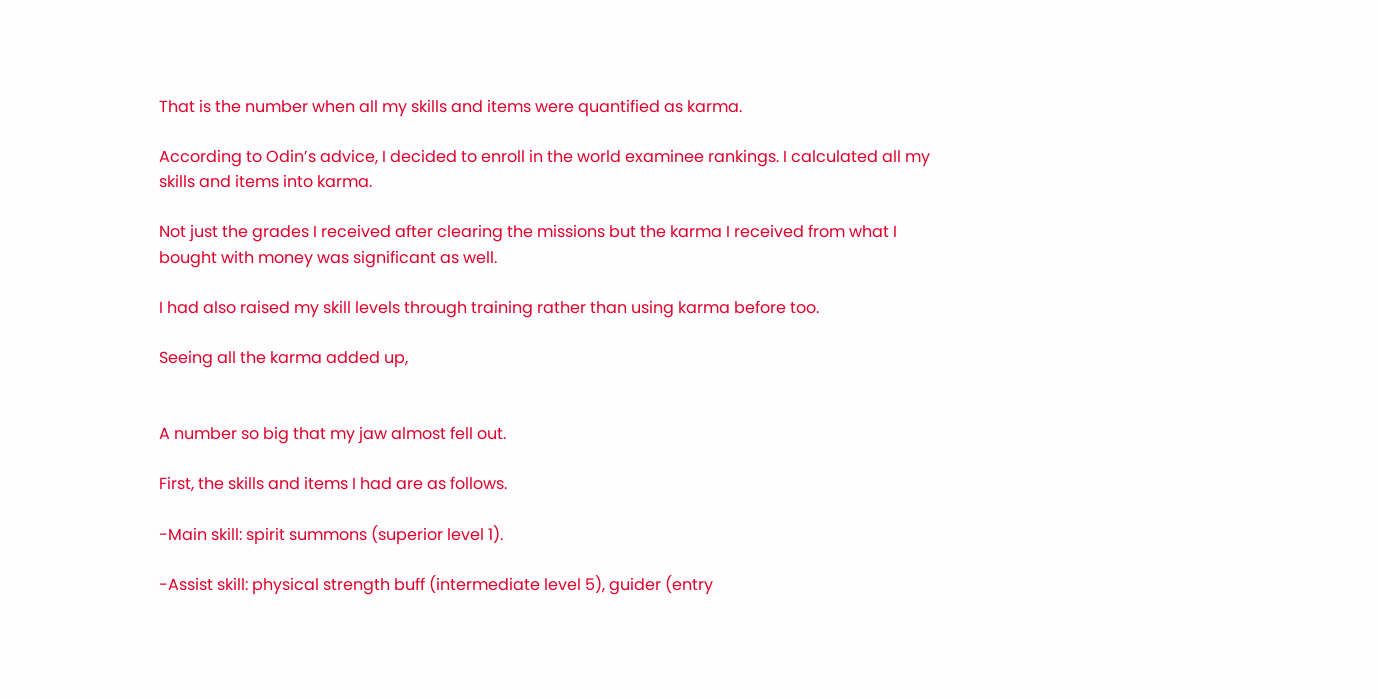That is the number when all my skills and items were quantified as karma.

According to Odin’s advice, I decided to enroll in the world examinee rankings. I calculated all my skills and items into karma.

Not just the grades I received after clearing the missions but the karma I received from what I bought with money was significant as well.

I had also raised my skill levels through training rather than using karma before too.

Seeing all the karma added up,


A number so big that my jaw almost fell out.

First, the skills and items I had are as follows.

-Main skill: spirit summons (superior level 1).

-Assist skill: physical strength buff (intermediate level 5), guider (entry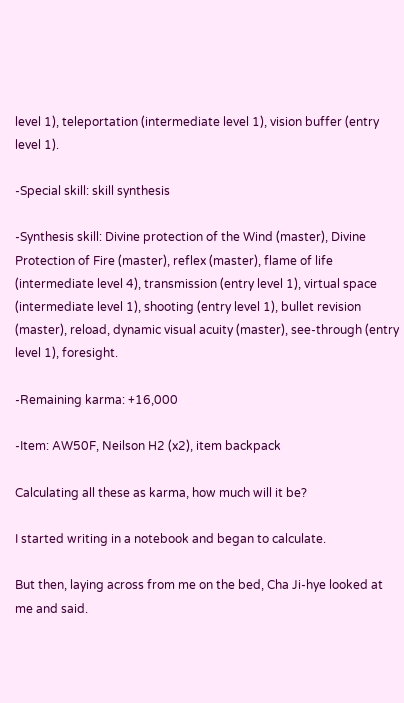level 1), teleportation (intermediate level 1), vision buffer (entry level 1).

-Special skill: skill synthesis

-Synthesis skill: Divine protection of the Wind (master), Divine Protection of Fire (master), reflex (master), flame of life (intermediate level 4), transmission (entry level 1), virtual space (intermediate level 1), shooting (entry level 1), bullet revision (master), reload, dynamic visual acuity (master), see-through (entry level 1), foresight.

-Remaining karma: +16,000

-Item: AW50F, Neilson H2 (x2), item backpack

Calculating all these as karma, how much will it be?

I started writing in a notebook and began to calculate.

But then, laying across from me on the bed, Cha Ji-hye looked at me and said.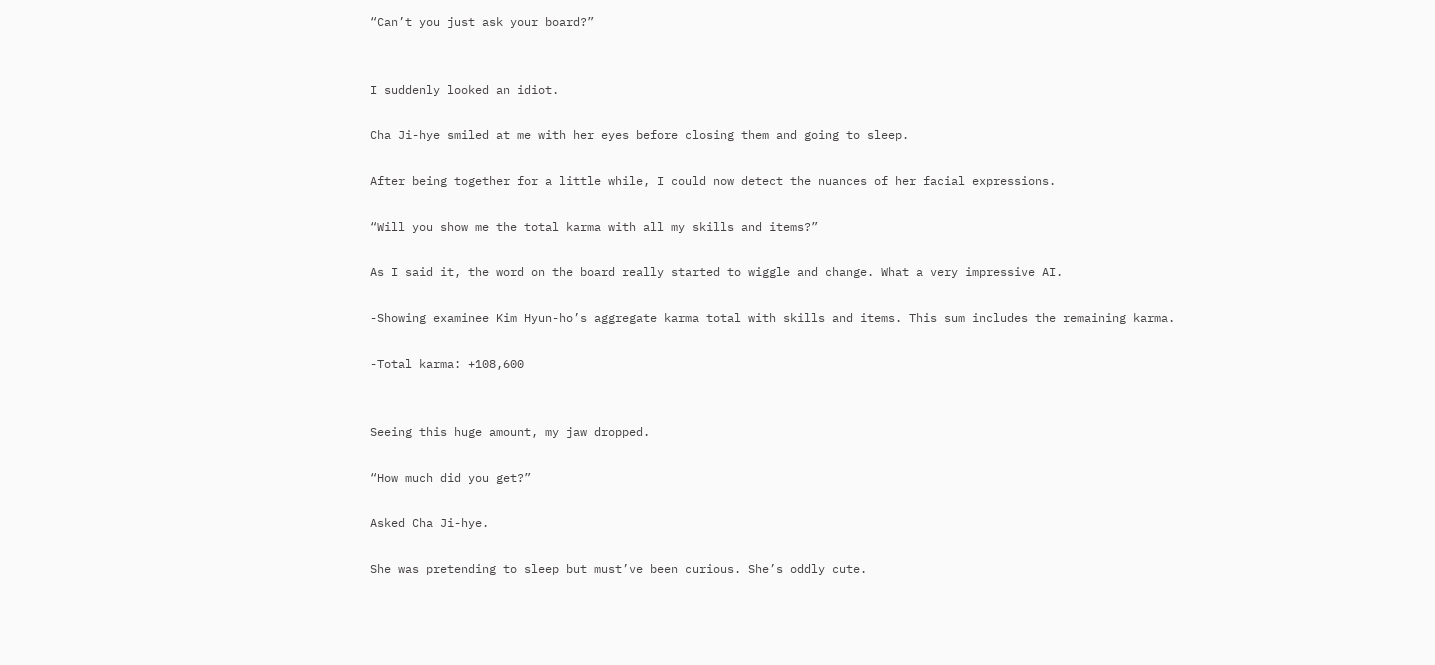“Can’t you just ask your board?”


I suddenly looked an idiot.

Cha Ji-hye smiled at me with her eyes before closing them and going to sleep.

After being together for a little while, I could now detect the nuances of her facial expressions.

“Will you show me the total karma with all my skills and items?”

As I said it, the word on the board really started to wiggle and change. What a very impressive AI.

-Showing examinee Kim Hyun-ho’s aggregate karma total with skills and items. This sum includes the remaining karma.

-Total karma: +108,600


Seeing this huge amount, my jaw dropped.

“How much did you get?”

Asked Cha Ji-hye.

She was pretending to sleep but must’ve been curious. She’s oddly cute.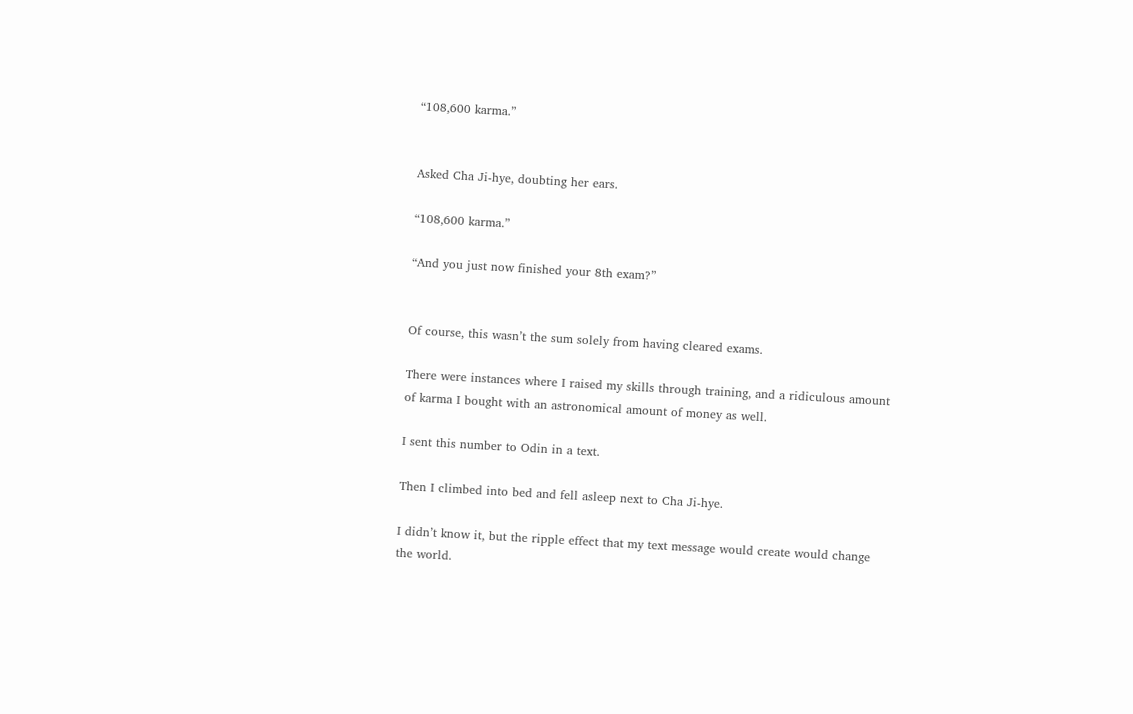“108,600 karma.”


Asked Cha Ji-hye, doubting her ears.

“108,600 karma.”

“And you just now finished your 8th exam?”


Of course, this wasn’t the sum solely from having cleared exams.

There were instances where I raised my skills through training, and a ridiculous amount of karma I bought with an astronomical amount of money as well.

I sent this number to Odin in a text.

Then I climbed into bed and fell asleep next to Cha Ji-hye.

I didn’t know it, but the ripple effect that my text message would create would change the world.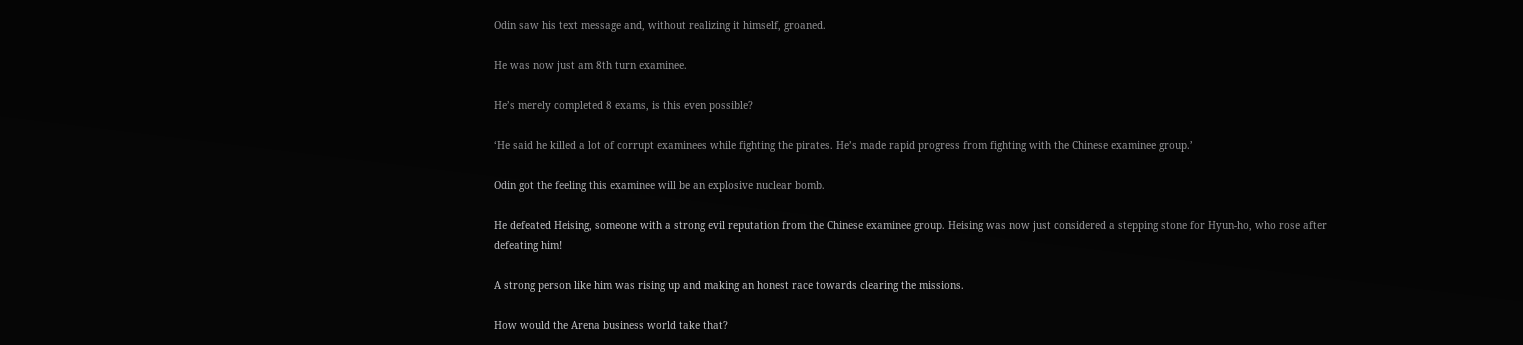Odin saw his text message and, without realizing it himself, groaned.

He was now just am 8th turn examinee.

He’s merely completed 8 exams, is this even possible?

‘He said he killed a lot of corrupt examinees while fighting the pirates. He’s made rapid progress from fighting with the Chinese examinee group.’

Odin got the feeling this examinee will be an explosive nuclear bomb.

He defeated Heising, someone with a strong evil reputation from the Chinese examinee group. Heising was now just considered a stepping stone for Hyun-ho, who rose after defeating him!

A strong person like him was rising up and making an honest race towards clearing the missions.

How would the Arena business world take that?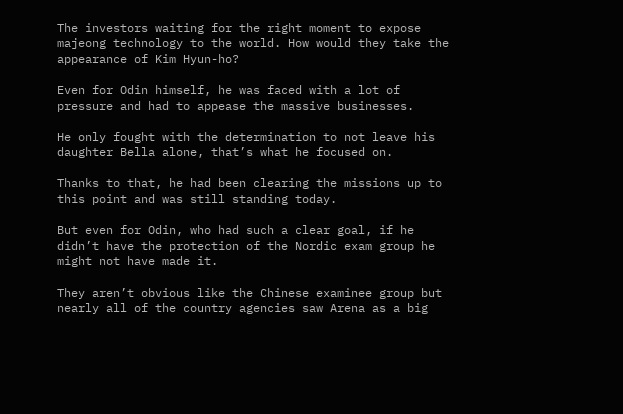The investors waiting for the right moment to expose majeong technology to the world. How would they take the appearance of Kim Hyun-ho?

Even for Odin himself, he was faced with a lot of pressure and had to appease the massive businesses.

He only fought with the determination to not leave his daughter Bella alone, that’s what he focused on.

Thanks to that, he had been clearing the missions up to this point and was still standing today.

But even for Odin, who had such a clear goal, if he didn’t have the protection of the Nordic exam group he might not have made it.

They aren’t obvious like the Chinese examinee group but nearly all of the country agencies saw Arena as a big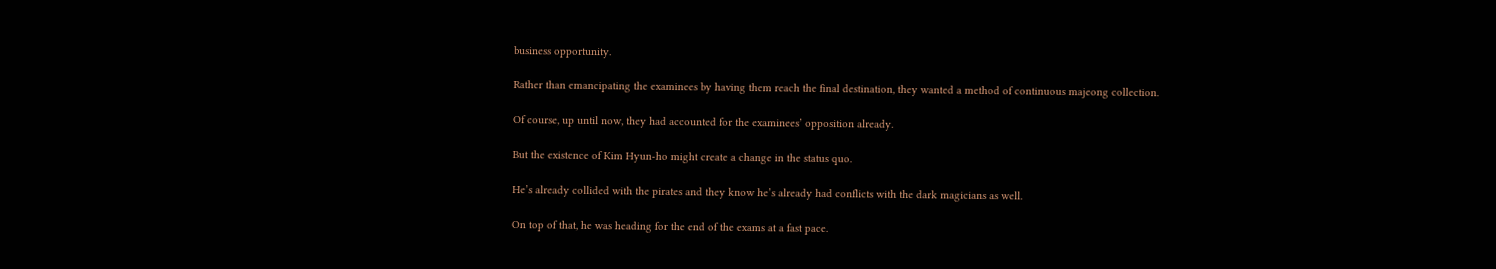business opportunity.

Rather than emancipating the examinees by having them reach the final destination, they wanted a method of continuous majeong collection.

Of course, up until now, they had accounted for the examinees’ opposition already.

But the existence of Kim Hyun-ho might create a change in the status quo.

He’s already collided with the pirates and they know he’s already had conflicts with the dark magicians as well.

On top of that, he was heading for the end of the exams at a fast pace.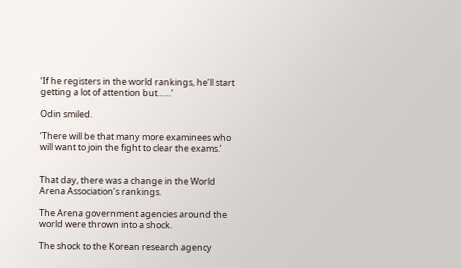‘If he registers in the world rankings, he’ll start getting a lot of attention but……’

Odin smiled.

‘There will be that many more examinees who will want to join the fight to clear the exams.’


That day, there was a change in the World Arena Association’s rankings.

The Arena government agencies around the world were thrown into a shock.

The shock to the Korean research agency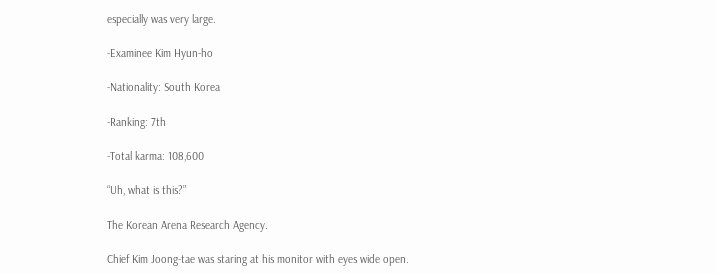especially was very large.

-Examinee Kim Hyun-ho

-Nationality: South Korea

-Ranking: 7th

-Total karma: 108,600

“Uh, what is this?”

The Korean Arena Research Agency.

Chief Kim Joong-tae was staring at his monitor with eyes wide open.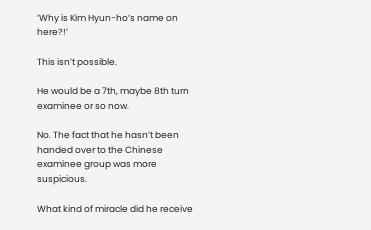‘Why is Kim Hyun-ho’s name on here?!’

This isn’t possible.

He would be a 7th, maybe 8th turn examinee or so now.

No. The fact that he hasn’t been handed over to the Chinese examinee group was more suspicious.

What kind of miracle did he receive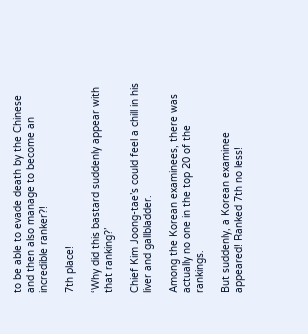to be able to evade death by the Chinese and then also manage to become an incredible ranker?!

7th place!

‘Why did this bastard suddenly appear with that ranking?’

Chief Kim Joong-tae’s could feel a chill in his liver and gallbladder.

Among the Korean examinees, there was actually no one in the top 20 of the rankings.

But suddenly, a Korean examinee appeared! Ranked 7th no less!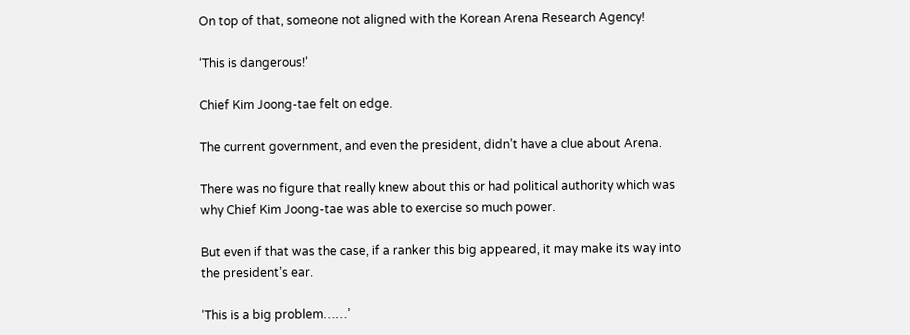On top of that, someone not aligned with the Korean Arena Research Agency!

‘This is dangerous!’

Chief Kim Joong-tae felt on edge.

The current government, and even the president, didn’t have a clue about Arena.

There was no figure that really knew about this or had political authority which was why Chief Kim Joong-tae was able to exercise so much power.

But even if that was the case, if a ranker this big appeared, it may make its way into the president’s ear.

‘This is a big problem……’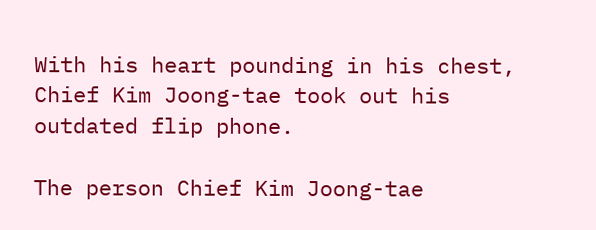With his heart pounding in his chest, Chief Kim Joong-tae took out his outdated flip phone.

The person Chief Kim Joong-tae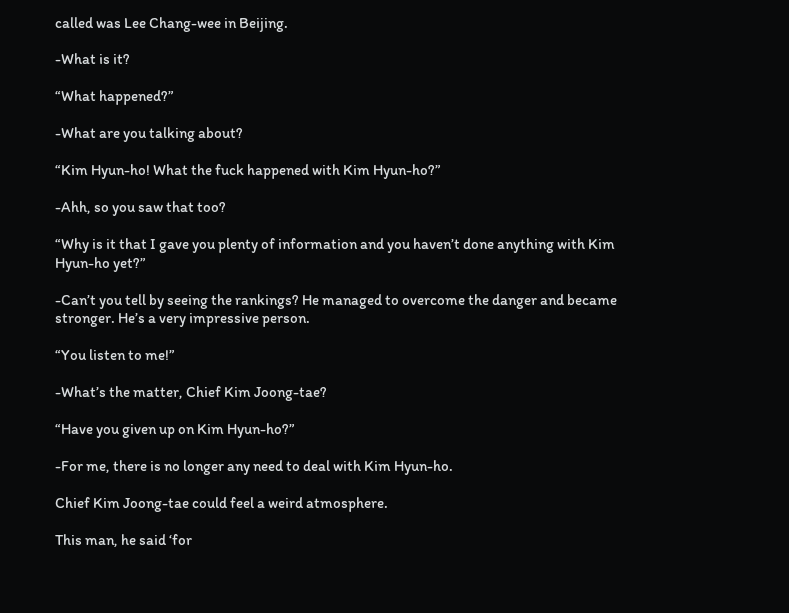called was Lee Chang-wee in Beijing.

-What is it?

“What happened?”

-What are you talking about?

“Kim Hyun-ho! What the fuck happened with Kim Hyun-ho?”

-Ahh, so you saw that too?

“Why is it that I gave you plenty of information and you haven’t done anything with Kim Hyun-ho yet?”

-Can’t you tell by seeing the rankings? He managed to overcome the danger and became stronger. He’s a very impressive person.

“You listen to me!”

-What’s the matter, Chief Kim Joong-tae?

“Have you given up on Kim Hyun-ho?”

-For me, there is no longer any need to deal with Kim Hyun-ho.

Chief Kim Joong-tae could feel a weird atmosphere.

This man, he said ‘for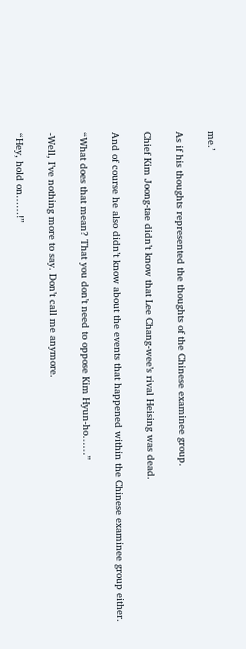me.’

As if his thoughts represented the thoughts of the Chinese examinee group.

Chief Kim Joong-tae didn’t know that Lee Chang-wee’s rival Heising was dead.

And of course he also didn’t know about the events that happened within the Chinese examinee group either.

“What does that mean? That you don’t need to oppose Kim Hyun-ho……”

-Well, I’ve nothing more to say. Don’t call me anymore.

“Hey, hold on……!”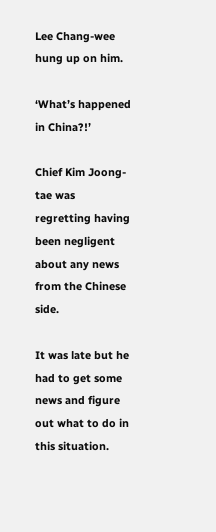Lee Chang-wee hung up on him.

‘What’s happened in China?!’

Chief Kim Joong-tae was regretting having been negligent about any news from the Chinese side.

It was late but he had to get some news and figure out what to do in this situation.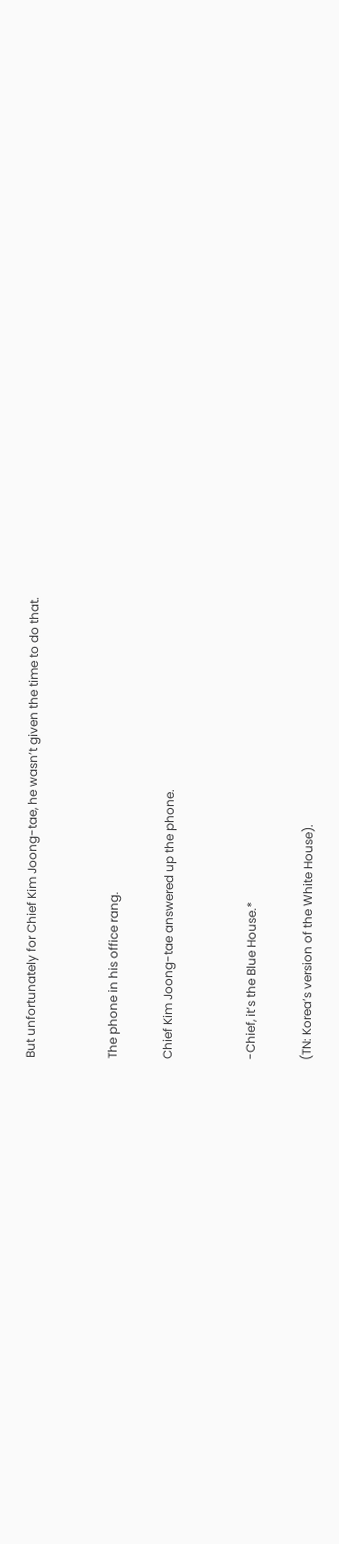But unfortunately for Chief Kim Joong-tae, he wasn’t given the time to do that.


The phone in his office rang.

Chief Kim Joong-tae answered up the phone.


-Chief, it’s the Blue House.*

(TN: Korea’s version of the White House).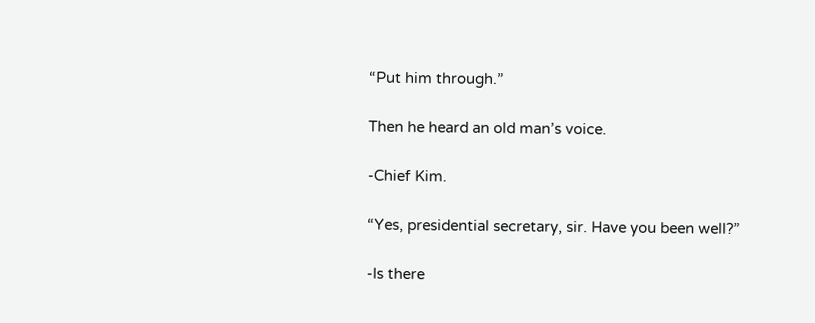“Put him through.”

Then he heard an old man’s voice.

-Chief Kim.

“Yes, presidential secretary, sir. Have you been well?”

-Is there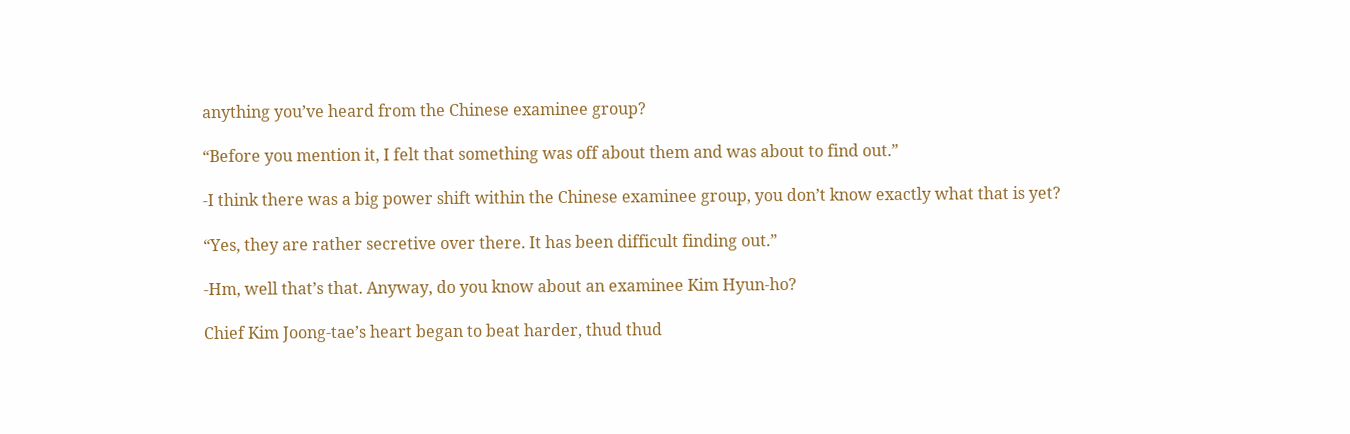anything you’ve heard from the Chinese examinee group?

“Before you mention it, I felt that something was off about them and was about to find out.”

-I think there was a big power shift within the Chinese examinee group, you don’t know exactly what that is yet?

“Yes, they are rather secretive over there. It has been difficult finding out.”

-Hm, well that’s that. Anyway, do you know about an examinee Kim Hyun-ho?

Chief Kim Joong-tae’s heart began to beat harder, thud thud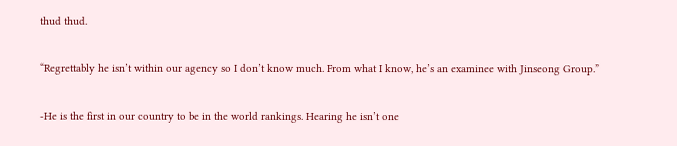thud thud.

“Regrettably he isn’t within our agency so I don’t know much. From what I know, he’s an examinee with Jinseong Group.”

-He is the first in our country to be in the world rankings. Hearing he isn’t one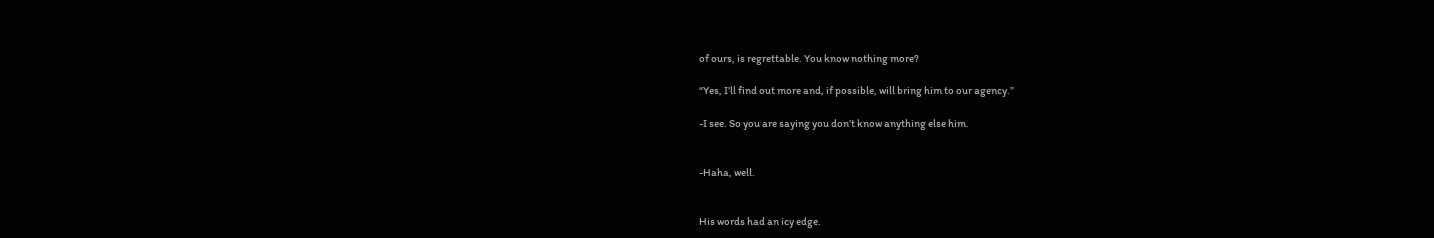of ours, is regrettable. You know nothing more?

“Yes, I’ll find out more and, if possible, will bring him to our agency.”

-I see. So you are saying you don’t know anything else him.


-Haha, well.


His words had an icy edge.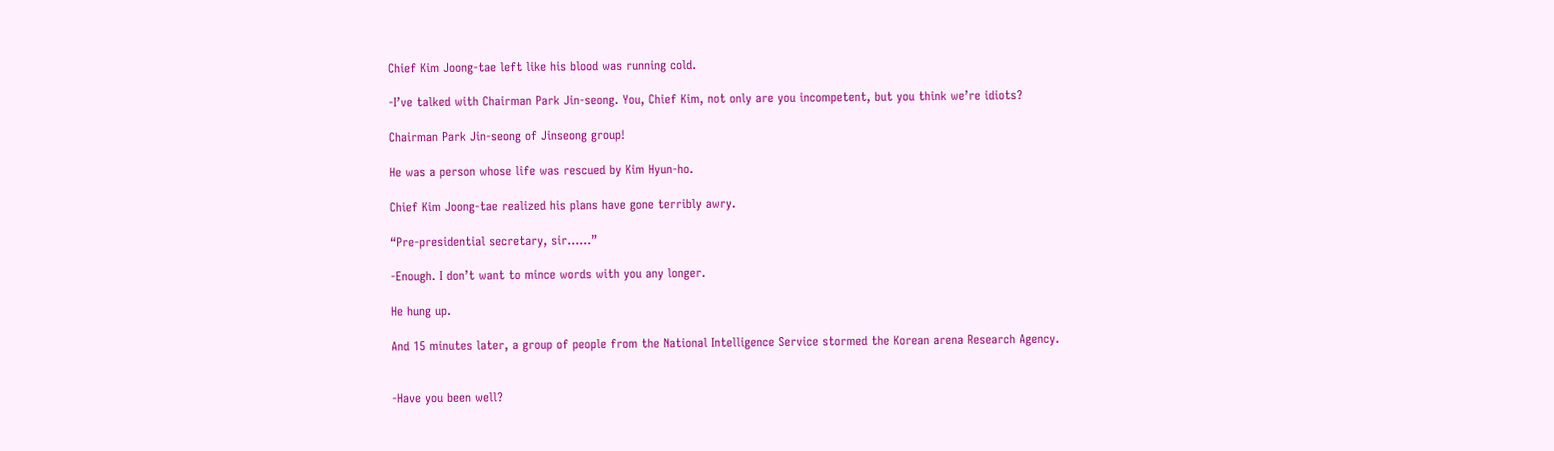Chief Kim Joong-tae left like his blood was running cold.

-I’ve talked with Chairman Park Jin-seong. You, Chief Kim, not only are you incompetent, but you think we’re idiots?

Chairman Park Jin-seong of Jinseong group!

He was a person whose life was rescued by Kim Hyun-ho.

Chief Kim Joong-tae realized his plans have gone terribly awry.

“Pre-presidential secretary, sir……”

-Enough. I don’t want to mince words with you any longer.

He hung up.

And 15 minutes later, a group of people from the National Intelligence Service stormed the Korean arena Research Agency.


-Have you been well?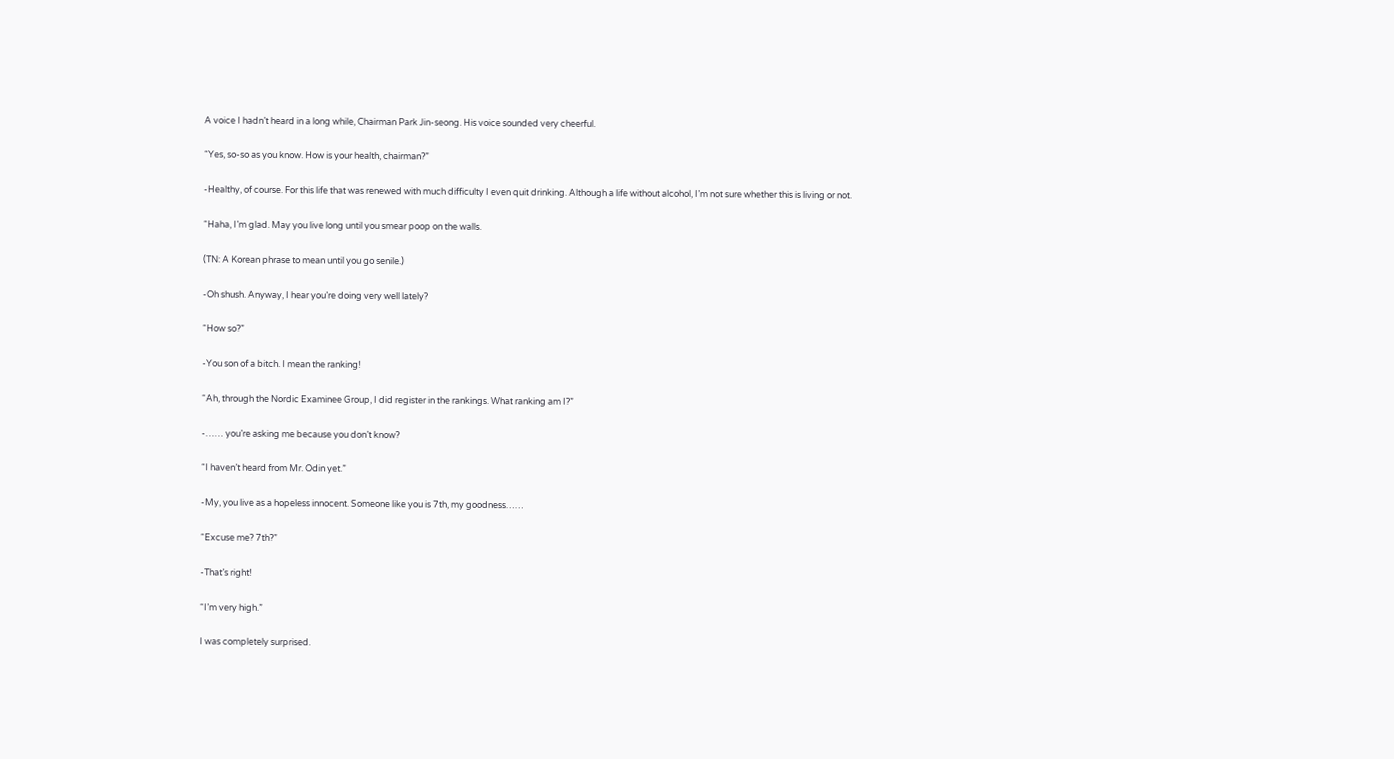A voice I hadn’t heard in a long while, Chairman Park Jin-seong. His voice sounded very cheerful.

“Yes, so-so as you know. How is your health, chairman?”

-Healthy, of course. For this life that was renewed with much difficulty I even quit drinking. Although a life without alcohol, I’m not sure whether this is living or not.

“Haha, I’m glad. May you live long until you smear poop on the walls.

(TN: A Korean phrase to mean until you go senile.)

-Oh shush. Anyway, I hear you’re doing very well lately?

“How so?”

-You son of a bitch. I mean the ranking!

“Ah, through the Nordic Examinee Group, I did register in the rankings. What ranking am I?”

-…… you’re asking me because you don’t know?

“I haven’t heard from Mr. Odin yet.”

-My, you live as a hopeless innocent. Someone like you is 7th, my goodness……

“Excuse me? 7th?”

-That’s right!

“I’m very high.”

I was completely surprised.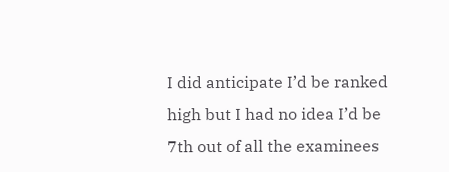I did anticipate I’d be ranked high but I had no idea I’d be 7th out of all the examinees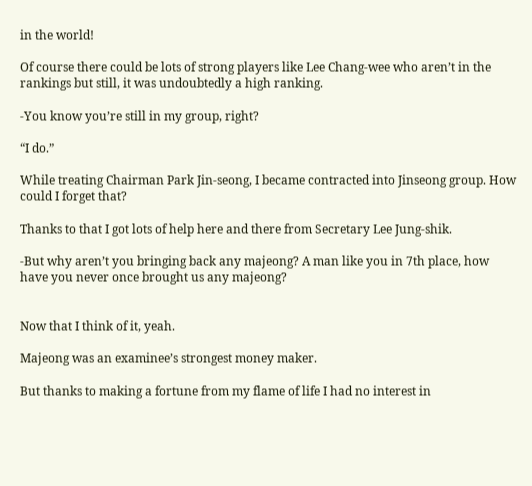in the world!

Of course there could be lots of strong players like Lee Chang-wee who aren’t in the rankings but still, it was undoubtedly a high ranking.

-You know you’re still in my group, right?

“I do.”

While treating Chairman Park Jin-seong, I became contracted into Jinseong group. How could I forget that?

Thanks to that I got lots of help here and there from Secretary Lee Jung-shik.

-But why aren’t you bringing back any majeong? A man like you in 7th place, how have you never once brought us any majeong?


Now that I think of it, yeah.

Majeong was an examinee’s strongest money maker.

But thanks to making a fortune from my flame of life I had no interest in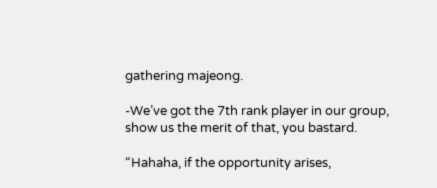gathering majeong.

-We’ve got the 7th rank player in our group, show us the merit of that, you bastard.

“Hahaha, if the opportunity arises,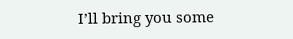I’ll bring you some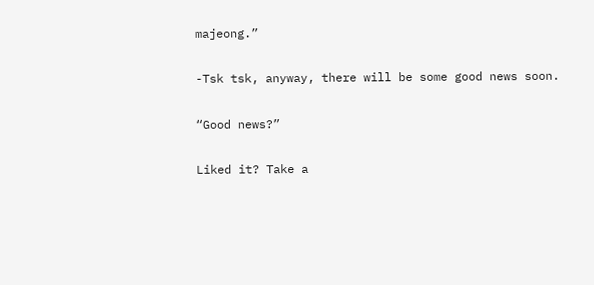majeong.”

-Tsk tsk, anyway, there will be some good news soon.

“Good news?”

Liked it? Take a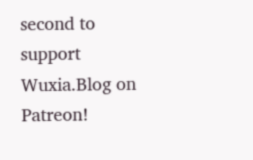second to support Wuxia.Blog on Patreon!